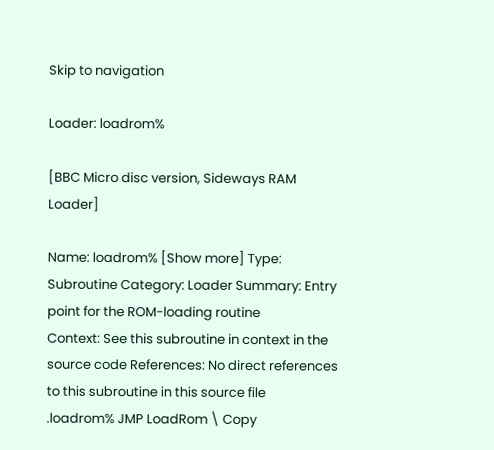Skip to navigation

Loader: loadrom%

[BBC Micro disc version, Sideways RAM Loader]

Name: loadrom% [Show more] Type: Subroutine Category: Loader Summary: Entry point for the ROM-loading routine
Context: See this subroutine in context in the source code References: No direct references to this subroutine in this source file
.loadrom% JMP LoadRom \ Copy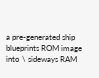a pre-generated ship blueprints ROM image into \ sideways RAM